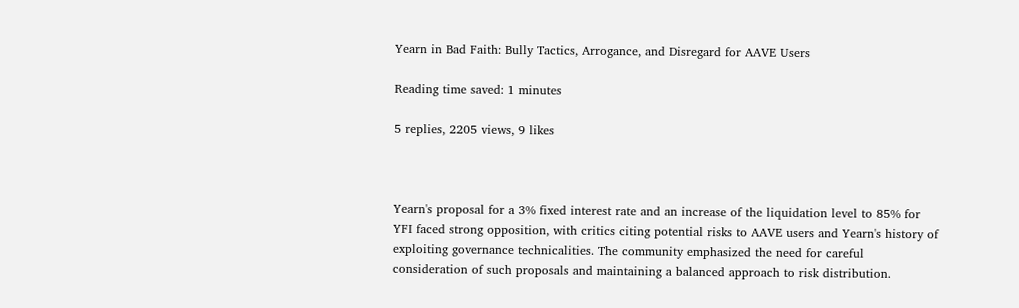Yearn in Bad Faith: Bully Tactics, Arrogance, and Disregard for AAVE Users

Reading time saved: 1 minutes

5 replies, 2205 views, 9 likes



Yearn's proposal for a 3% fixed interest rate and an increase of the liquidation level to 85% for YFI faced strong opposition, with critics citing potential risks to AAVE users and Yearn's history of exploiting governance technicalities. The community emphasized the need for careful consideration of such proposals and maintaining a balanced approach to risk distribution.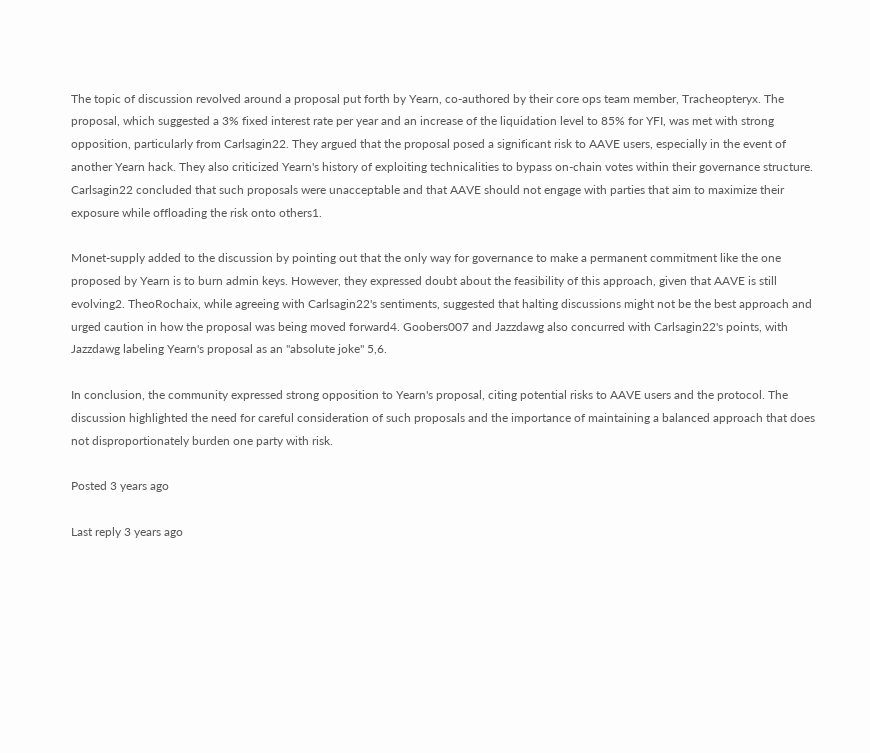The topic of discussion revolved around a proposal put forth by Yearn, co-authored by their core ops team member, Tracheopteryx. The proposal, which suggested a 3% fixed interest rate per year and an increase of the liquidation level to 85% for YFI, was met with strong opposition, particularly from Carlsagin22. They argued that the proposal posed a significant risk to AAVE users, especially in the event of another Yearn hack. They also criticized Yearn's history of exploiting technicalities to bypass on-chain votes within their governance structure. Carlsagin22 concluded that such proposals were unacceptable and that AAVE should not engage with parties that aim to maximize their exposure while offloading the risk onto others1.

Monet-supply added to the discussion by pointing out that the only way for governance to make a permanent commitment like the one proposed by Yearn is to burn admin keys. However, they expressed doubt about the feasibility of this approach, given that AAVE is still evolving2. TheoRochaix, while agreeing with Carlsagin22's sentiments, suggested that halting discussions might not be the best approach and urged caution in how the proposal was being moved forward4. Goobers007 and Jazzdawg also concurred with Carlsagin22's points, with Jazzdawg labeling Yearn's proposal as an "absolute joke" 5,6.

In conclusion, the community expressed strong opposition to Yearn's proposal, citing potential risks to AAVE users and the protocol. The discussion highlighted the need for careful consideration of such proposals and the importance of maintaining a balanced approach that does not disproportionately burden one party with risk.

Posted 3 years ago

Last reply 3 years ago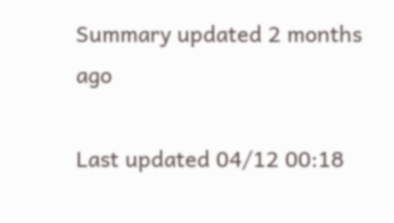Summary updated 2 months ago

Last updated 04/12 00:18